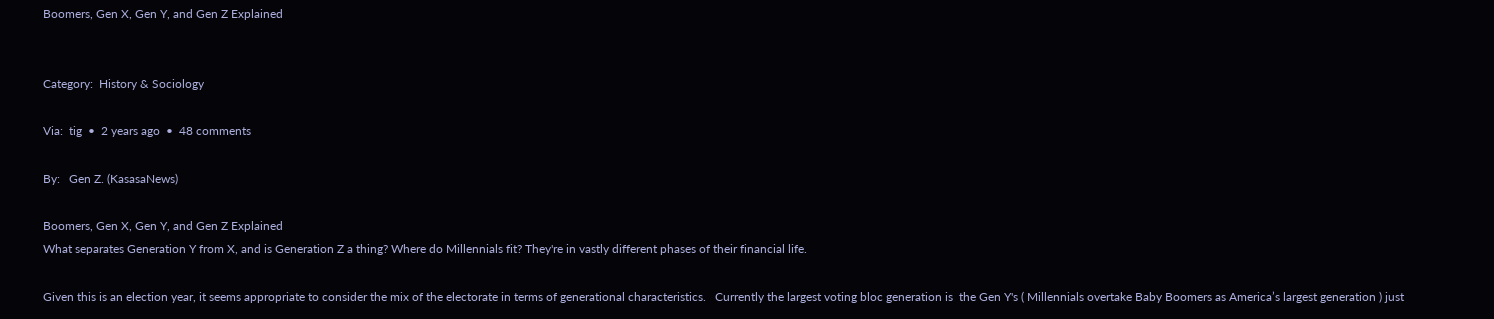Boomers, Gen X, Gen Y, and Gen Z Explained


Category:  History & Sociology

Via:  tig  •  2 years ago  •  48 comments

By:   Gen Z. (KasasaNews)

Boomers, Gen X, Gen Y, and Gen Z Explained
What separates Generation Y from X, and is Generation Z a thing? Where do Millennials fit? They're in vastly different phases of their financial life.

Given this is an election year, it seems appropriate to consider the mix of the electorate in terms of generational characteristics.   Currently the largest voting bloc generation is  the Gen Y's ( Millennials overtake Baby Boomers as America’s largest generation ) just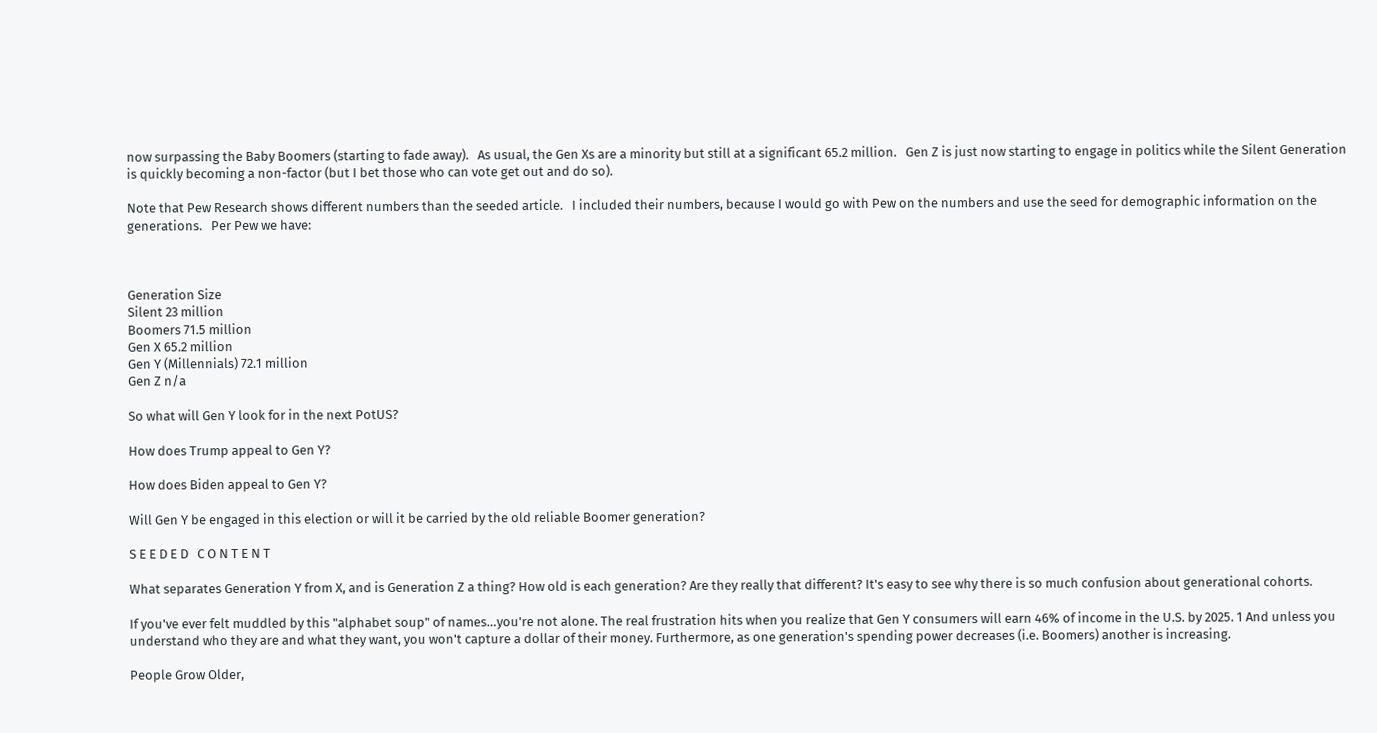now surpassing the Baby Boomers (starting to fade away).   As usual, the Gen Xs are a minority but still at a significant 65.2 million.   Gen Z is just now starting to engage in politics while the Silent Generation is quickly becoming a non-factor (but I bet those who can vote get out and do so).

Note that Pew Research shows different numbers than the seeded article.   I included their numbers, because I would go with Pew on the numbers and use the seed for demographic information on the generations.   Per Pew we have:



Generation Size
Silent 23 million
Boomers 71.5 million
Gen X 65.2 million
Gen Y (Millennials) 72.1 million
Gen Z n/a

So what will Gen Y look for in the next PotUS?

How does Trump appeal to Gen Y?

How does Biden appeal to Gen Y?

Will Gen Y be engaged in this election or will it be carried by the old reliable Boomer generation?

S E E D E D   C O N T E N T

What separates Generation Y from X, and is Generation Z a thing? How old is each generation? Are they really that different? It's easy to see why there is so much confusion about generational cohorts.

If you've ever felt muddled by this "alphabet soup" of names…you're not alone. The real frustration hits when you realize that Gen Y consumers will earn 46% of income in the U.S. by 2025. 1 And unless you understand who they are and what they want, you won't capture a dollar of their money. Furthermore, as one generation's spending power decreases (i.e. Boomers) another is increasing.

People Grow Older,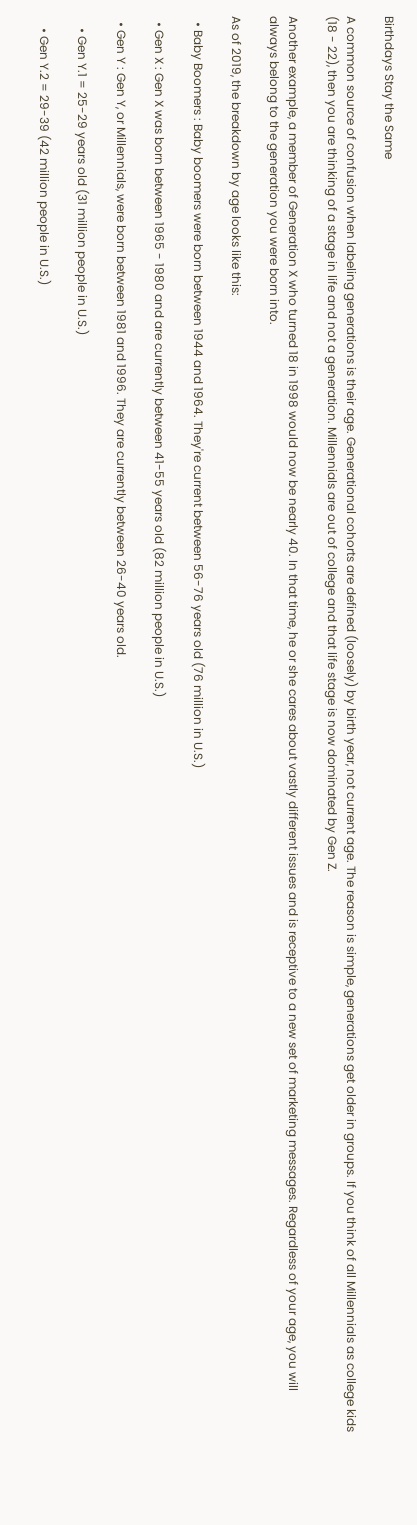Birthdays Stay the Same

A common source of confusion when labeling generations is their age. Generational cohorts are defined (loosely) by birth year, not current age. The reason is simple, generations get older in groups. If you think of all Millennials as college kids (18 - 22), then you are thinking of a stage in life and not a generation. Millennials are out of college and that life stage is now dominated by Gen Z.

Another example, a member of Generation X who turned 18 in 1998 would now be nearly 40. In that time, he or she cares about vastly different issues and is receptive to a new set of marketing messages. Regardless of your age, you will always belong to the generation you were born into.

As of 2019, the breakdown by age looks like this:

  • Baby Boomers : Baby boomers were born between 1944 and 1964. They're current between 56-76 years old (76 million in U.S.)

  • Gen X : Gen X was born between 1965 - 1980 and are currently between 41-55 years old (82 million people in U.S.)

  • Gen Y : Gen Y, or Millennials, were born between 1981 and 1996. They are currently between 26-40 years old.

    • Gen Y.1 = 25-29 years old (31 million people in U.S.)

    • Gen Y.2 = 29-39 (42 million people in U.S.)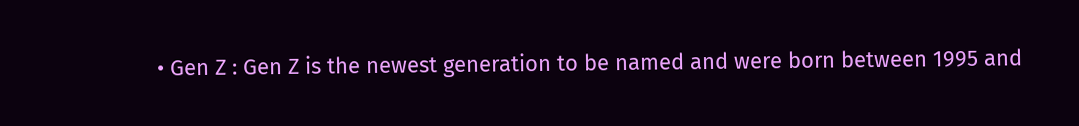• Gen Z : Gen Z is the newest generation to be named and were born between 1995 and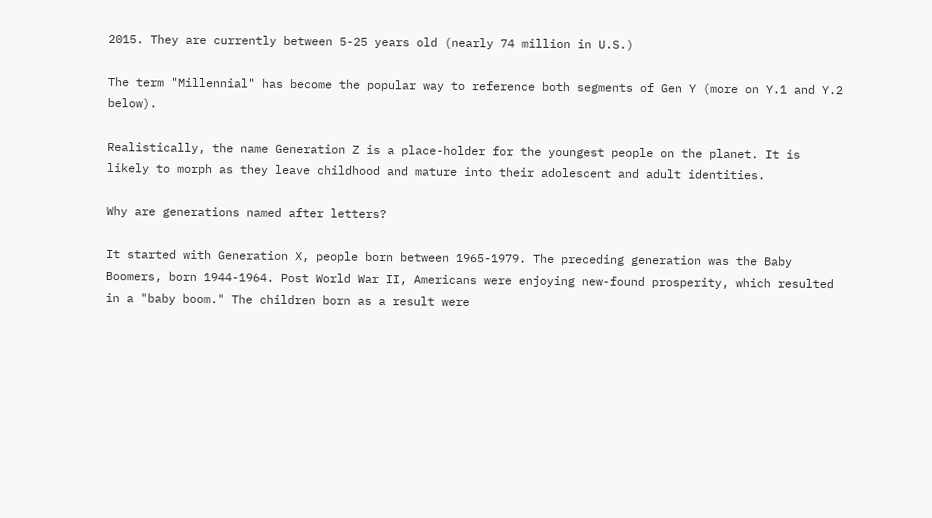2015. They are currently between 5-25 years old (nearly 74 million in U.S.)

The term "Millennial" has become the popular way to reference both segments of Gen Y (more on Y.1 and Y.2 below).

Realistically, the name Generation Z is a place-holder for the youngest people on the planet. It is likely to morph as they leave childhood and mature into their adolescent and adult identities.

Why are generations named after letters?

It started with Generation X, people born between 1965-1979. The preceding generation was the Baby Boomers, born 1944-1964. Post World War II, Americans were enjoying new-found prosperity, which resulted in a "baby boom." The children born as a result were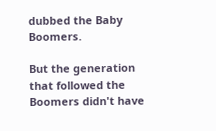dubbed the Baby Boomers.

But the generation that followed the Boomers didn't have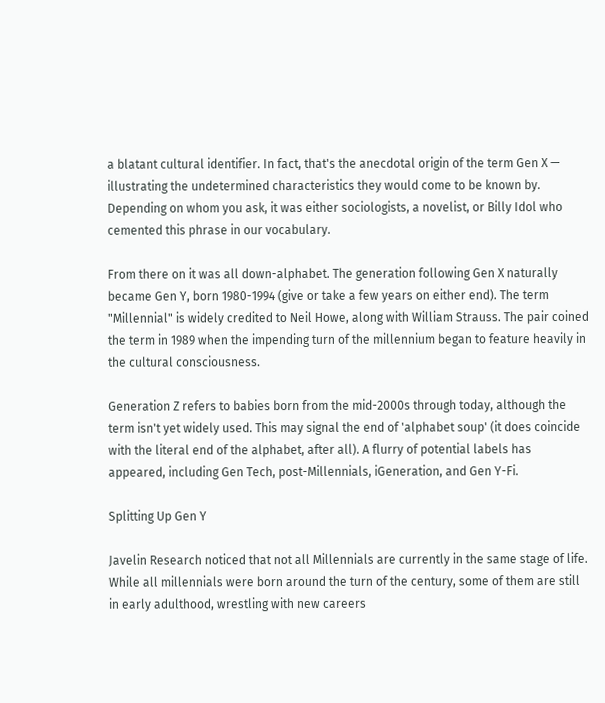a blatant cultural identifier. In fact, that's the anecdotal origin of the term Gen X — illustrating the undetermined characteristics they would come to be known by. Depending on whom you ask, it was either sociologists, a novelist, or Billy Idol who cemented this phrase in our vocabulary.

From there on it was all down-alphabet. The generation following Gen X naturally became Gen Y, born 1980-1994 (give or take a few years on either end). The term "Millennial" is widely credited to Neil Howe, along with William Strauss. The pair coined the term in 1989 when the impending turn of the millennium began to feature heavily in the cultural consciousness.

Generation Z refers to babies born from the mid-2000s through today, although the term isn't yet widely used. This may signal the end of 'alphabet soup' (it does coincide with the literal end of the alphabet, after all). A flurry of potential labels has appeared, including Gen Tech, post-Millennials, iGeneration, and Gen Y-Fi.

Splitting Up Gen Y

Javelin Research noticed that not all Millennials are currently in the same stage of life. While all millennials were born around the turn of the century, some of them are still in early adulthood, wrestling with new careers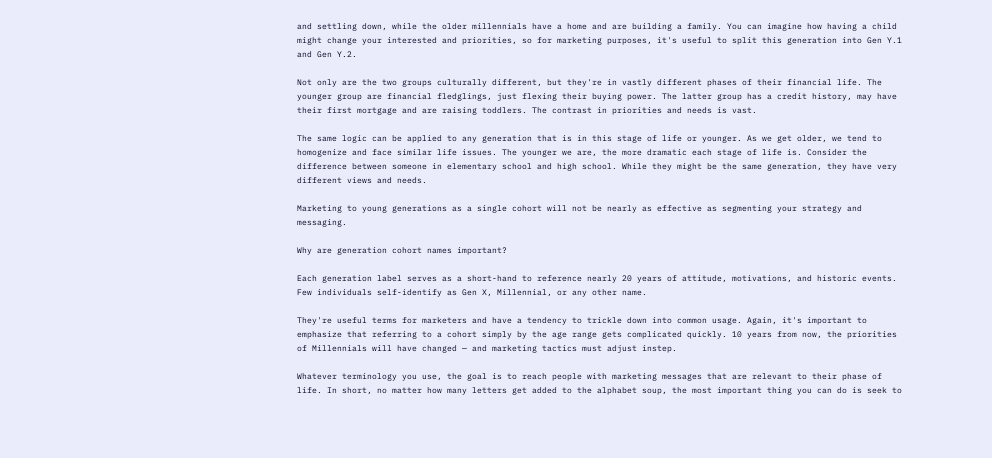and settling down, while the older millennials have a home and are building a family. You can imagine how having a child might change your interested and priorities, so for marketing purposes, it's useful to split this generation into Gen Y.1 and Gen Y.2.

Not only are the two groups culturally different, but they're in vastly different phases of their financial life. The younger group are financial fledglings, just flexing their buying power. The latter group has a credit history, may have their first mortgage and are raising toddlers. The contrast in priorities and needs is vast.

The same logic can be applied to any generation that is in this stage of life or younger. As we get older, we tend to homogenize and face similar life issues. The younger we are, the more dramatic each stage of life is. Consider the difference between someone in elementary school and high school. While they might be the same generation, they have very different views and needs.

Marketing to young generations as a single cohort will not be nearly as effective as segmenting your strategy and messaging.

Why are generation cohort names important?

Each generation label serves as a short-hand to reference nearly 20 years of attitude, motivations, and historic events. Few individuals self-identify as Gen X, Millennial, or any other name.

They're useful terms for marketers and have a tendency to trickle down into common usage. Again, it's important to emphasize that referring to a cohort simply by the age range gets complicated quickly. 10 years from now, the priorities of Millennials will have changed — and marketing tactics must adjust instep.

Whatever terminology you use, the goal is to reach people with marketing messages that are relevant to their phase of life. In short, no matter how many letters get added to the alphabet soup, the most important thing you can do is seek to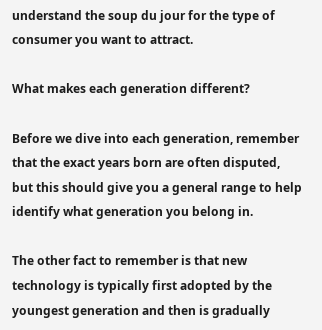understand the soup du jour for the type of consumer you want to attract.

What makes each generation different?

Before we dive into each generation, remember that the exact years born are often disputed, but this should give you a general range to help identify what generation you belong in.

The other fact to remember is that new technology is typically first adopted by the youngest generation and then is gradually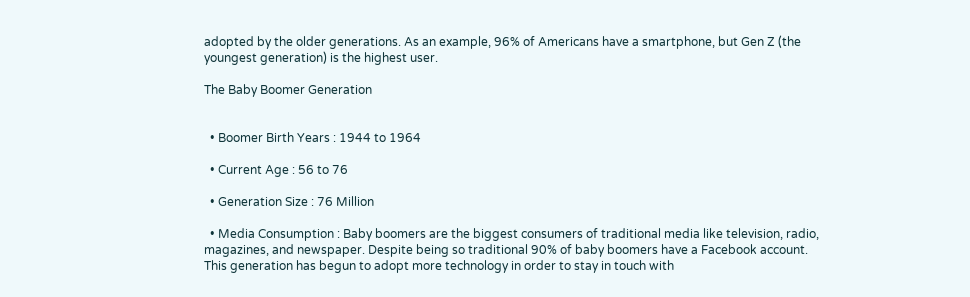adopted by the older generations. As an example, 96% of Americans have a smartphone, but Gen Z (the youngest generation) is the highest user.

The Baby Boomer Generation


  • Boomer Birth Years : 1944 to 1964

  • Current Age : 56 to 76

  • Generation Size : 76 Million

  • Media Consumption : Baby boomers are the biggest consumers of traditional media like television, radio, magazines, and newspaper. Despite being so traditional 90% of baby boomers have a Facebook account. This generation has begun to adopt more technology in order to stay in touch with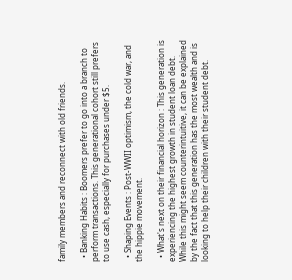family members and reconnect with old friends.

  • Banking Habits : Boomers prefer to go into a branch to perform transactions. This generational cohort still prefers to use cash, especially for purchases under $5.

  • Shaping Events : Post-WWII optimism, the cold war, and the hippie movement.

  • What's next on their financial horizon : This generation is experiencing the highest growth in student loan debt. While this might seem counterintuitive, it can be explained by the fact that this generation has the most wealth and is looking to help their children with their student debt.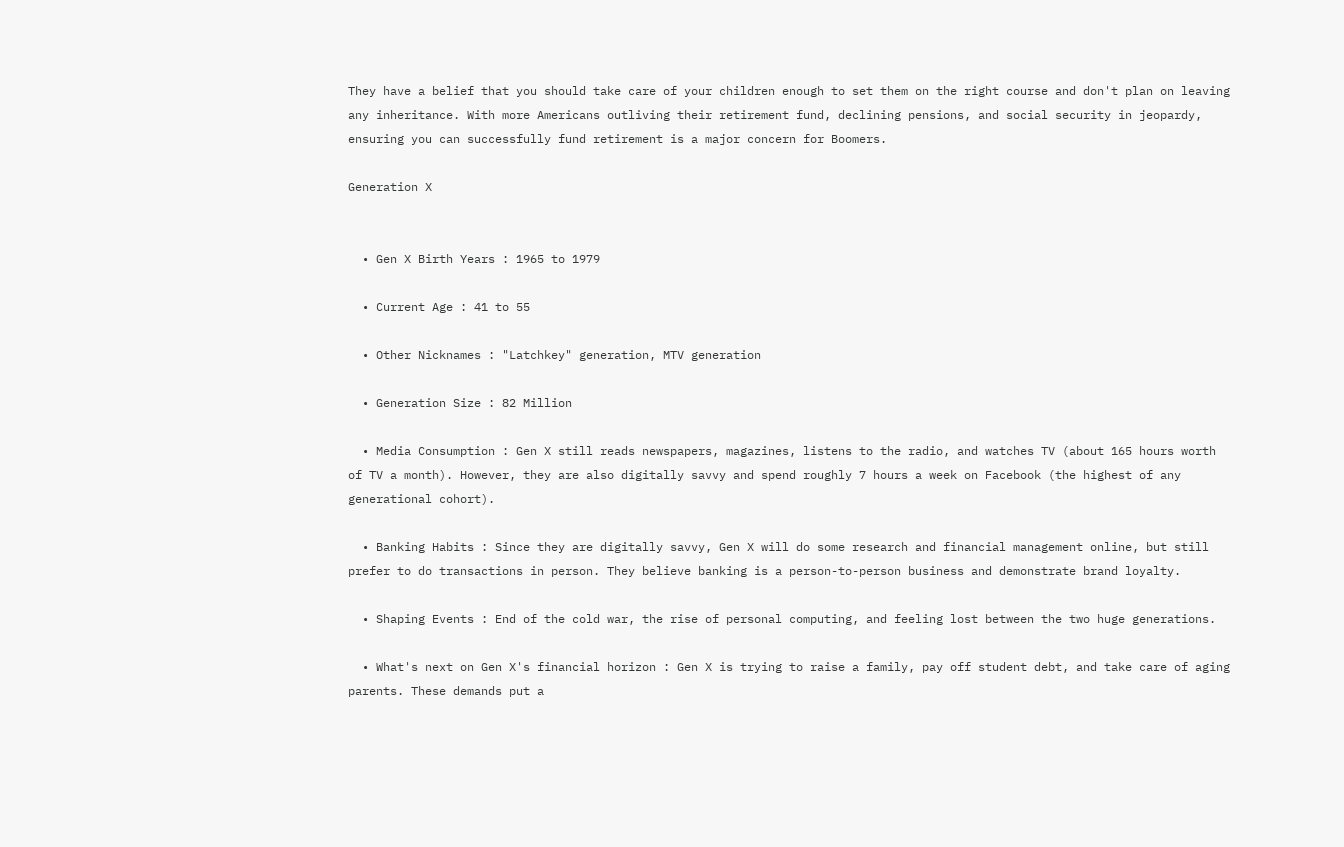They have a belief that you should take care of your children enough to set them on the right course and don't plan on leaving any inheritance. With more Americans outliving their retirement fund, declining pensions, and social security in jeopardy, ensuring you can successfully fund retirement is a major concern for Boomers.

Generation X


  • Gen X Birth Years : 1965 to 1979

  • Current Age : 41 to 55

  • Other Nicknames : "Latchkey" generation, MTV generation

  • Generation Size : 82 Million

  • Media Consumption : Gen X still reads newspapers, magazines, listens to the radio, and watches TV (about 165 hours worth of TV a month). However, they are also digitally savvy and spend roughly 7 hours a week on Facebook (the highest of any generational cohort).

  • Banking Habits : Since they are digitally savvy, Gen X will do some research and financial management online, but still prefer to do transactions in person. They believe banking is a person-to-person business and demonstrate brand loyalty.

  • Shaping Events : End of the cold war, the rise of personal computing, and feeling lost between the two huge generations.

  • What's next on Gen X's financial horizon : Gen X is trying to raise a family, pay off student debt, and take care of aging parents. These demands put a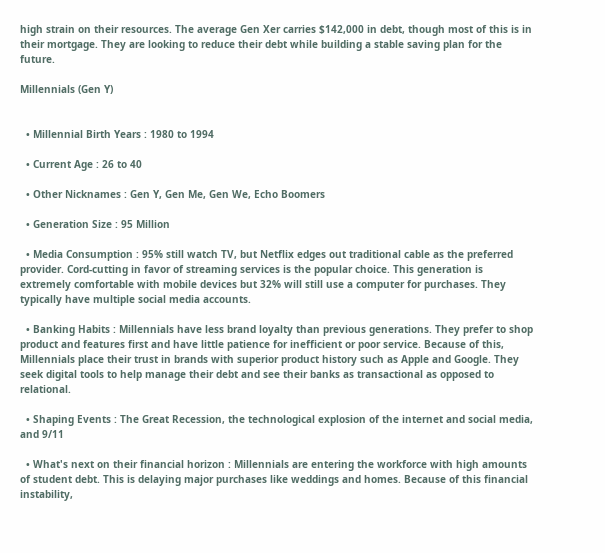high strain on their resources. The average Gen Xer carries $142,000 in debt, though most of this is in their mortgage. They are looking to reduce their debt while building a stable saving plan for the future.

Millennials (Gen Y)


  • Millennial Birth Years : 1980 to 1994

  • Current Age : 26 to 40

  • Other Nicknames : Gen Y, Gen Me, Gen We, Echo Boomers

  • Generation Size : 95 Million

  • Media Consumption : 95% still watch TV, but Netflix edges out traditional cable as the preferred provider. Cord-cutting in favor of streaming services is the popular choice. This generation is extremely comfortable with mobile devices but 32% will still use a computer for purchases. They typically have multiple social media accounts.

  • Banking Habits : Millennials have less brand loyalty than previous generations. They prefer to shop product and features first and have little patience for inefficient or poor service. Because of this, Millennials place their trust in brands with superior product history such as Apple and Google. They seek digital tools to help manage their debt and see their banks as transactional as opposed to relational.

  • Shaping Events : The Great Recession, the technological explosion of the internet and social media, and 9/11

  • What's next on their financial horizon : Millennials are entering the workforce with high amounts of student debt. This is delaying major purchases like weddings and homes. Because of this financial instability,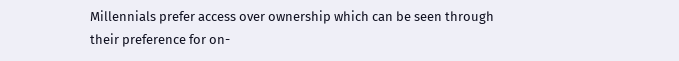Millennials prefer access over ownership which can be seen through their preference for on-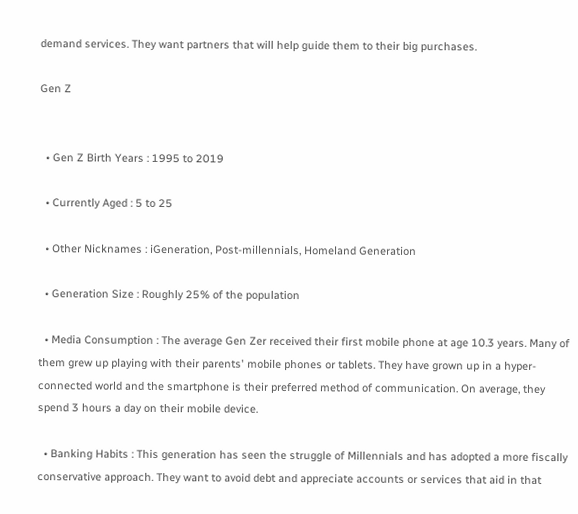demand services. They want partners that will help guide them to their big purchases.

Gen Z


  • Gen Z Birth Years : 1995 to 2019

  • Currently Aged : 5 to 25

  • Other Nicknames : iGeneration, Post-millennials, Homeland Generation

  • Generation Size : Roughly 25% of the population

  • Media Consumption : The average Gen Zer received their first mobile phone at age 10.3 years. Many of them grew up playing with their parents' mobile phones or tablets. They have grown up in a hyper-connected world and the smartphone is their preferred method of communication. On average, they spend 3 hours a day on their mobile device.

  • Banking Habits : This generation has seen the struggle of Millennials and has adopted a more fiscally conservative approach. They want to avoid debt and appreciate accounts or services that aid in that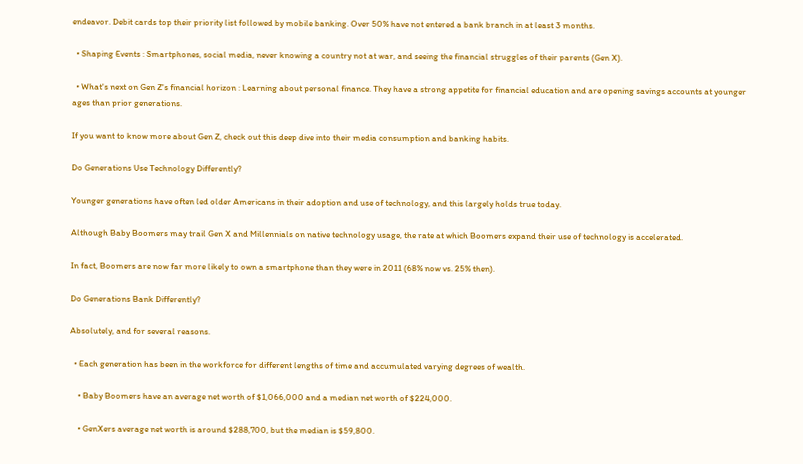endeavor. Debit cards top their priority list followed by mobile banking. Over 50% have not entered a bank branch in at least 3 months.

  • Shaping Events : Smartphones, social media, never knowing a country not at war, and seeing the financial struggles of their parents (Gen X).

  • What's next on Gen Z's financial horizon : Learning about personal finance. They have a strong appetite for financial education and are opening savings accounts at younger ages than prior generations.

If you want to know more about Gen Z, check out this deep dive into their media consumption and banking habits.

Do Generations Use Technology Differently?

Younger generations have often led older Americans in their adoption and use of technology, and this largely holds true today.

Although Baby Boomers may trail Gen X and Millennials on native technology usage, the rate at which Boomers expand their use of technology is accelerated.

In fact, Boomers are now far more likely to own a smartphone than they were in 2011 (68% now vs. 25% then).

Do Generations Bank Differently?

Absolutely, and for several reasons.

  • Each generation has been in the workforce for different lengths of time and accumulated varying degrees of wealth.

    • Baby Boomers have an average net worth of $1,066,000 and a median net worth of $224,000.

    • GenXers average net worth is around $288,700, but the median is $59,800.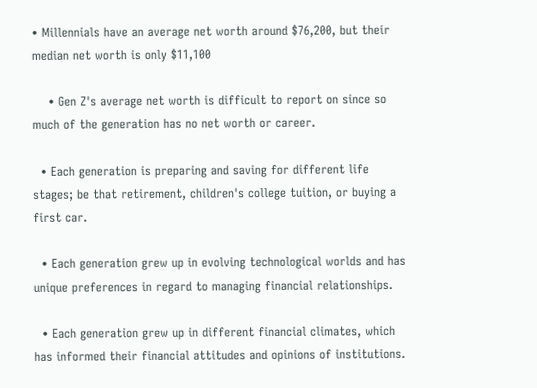• Millennials have an average net worth around $76,200, but their median net worth is only $11,100

    • Gen Z's average net worth is difficult to report on since so much of the generation has no net worth or career.

  • Each generation is preparing and saving for different life stages; be that retirement, children's college tuition, or buying a first car.

  • Each generation grew up in evolving technological worlds and has unique preferences in regard to managing financial relationships.

  • Each generation grew up in different financial climates, which has informed their financial attitudes and opinions of institutions.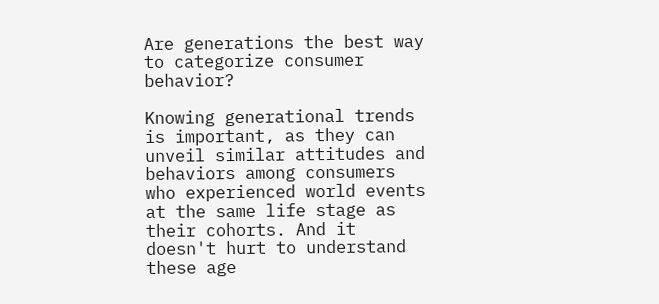Are generations the best way to categorize consumer behavior?

Knowing generational trends is important, as they can unveil similar attitudes and behaviors among consumers who experienced world events at the same life stage as their cohorts. And it doesn't hurt to understand these age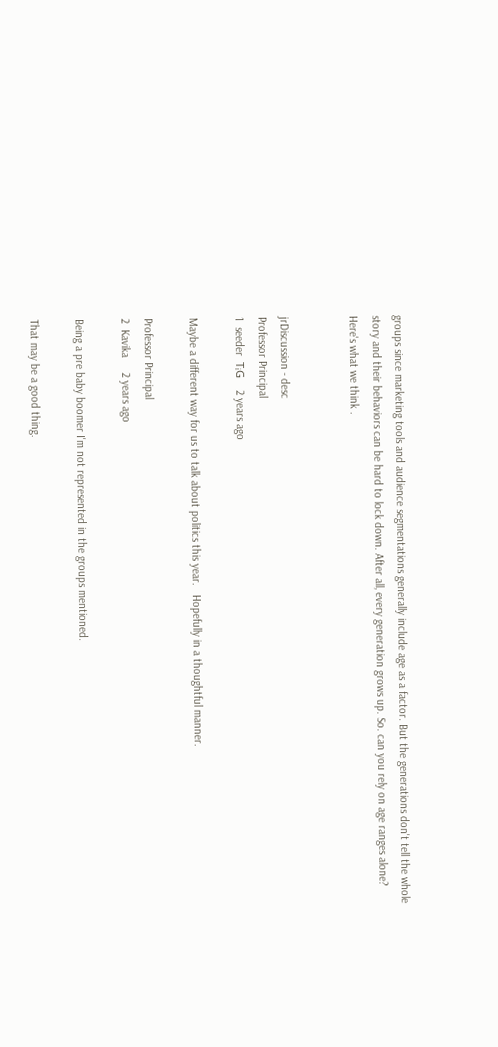groups since marketing tools and audience segmentations generally include age as a factor. But the generations don't tell the whole story and their behaviors can be hard to lock down. After all, every generation grows up. So. can you rely on age ranges alone? Here's what we think .


jrDiscussion - desc
Professor Principal
1  seeder  TᵢG    2 years ago

Maybe a different way for us to talk about politics this year.   Hopefully in a thoughtful manner.

Professor Principal
2  Kavika     2 years ago

Being a pre baby boomer I'm not represented in the groups mentioned.

That may be a good thing.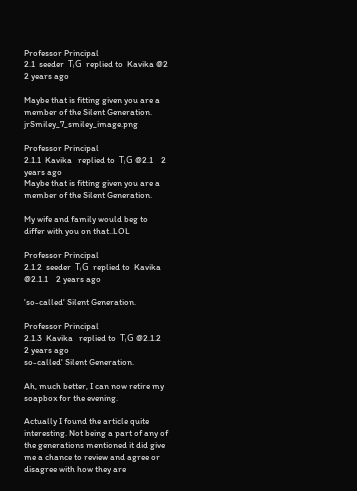Professor Principal
2.1  seeder  TᵢG  replied to  Kavika @2    2 years ago

Maybe that is fitting given you are a member of the Silent Generation.   jrSmiley_7_smiley_image.png

Professor Principal
2.1.1  Kavika   replied to  TᵢG @2.1    2 years ago
Maybe that is fitting given you are a member of the Silent Generation.

My wife and family would beg to differ with you on that..LOL

Professor Principal
2.1.2  seeder  TᵢG  replied to  Kavika @2.1.1    2 years ago

'so-called' Silent Generation.

Professor Principal
2.1.3  Kavika   replied to  TᵢG @2.1.2    2 years ago
so-called' Silent Generation.

Ah, much better, I can now retire my soapbox for the evening.

Actually I found the article quite interesting. Not being a part of any of the generations mentioned it did give me a chance to review and agree or disagree with how they are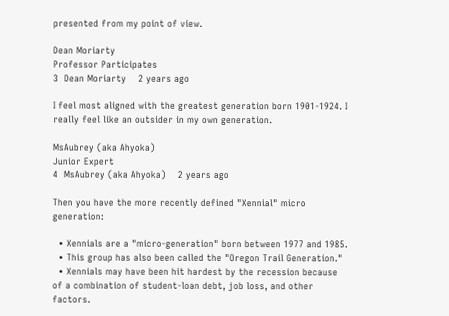presented from my point of view.

Dean Moriarty
Professor Participates
3  Dean Moriarty    2 years ago

I feel most aligned with the greatest generation born 1901-1924. I really feel like an outsider in my own generation.

MsAubrey (aka Ahyoka)
Junior Expert
4  MsAubrey (aka Ahyoka)    2 years ago

Then you have the more recently defined "Xennial" micro generation:

  • Xennials are a "micro-generation" born between 1977 and 1985.
  • This group has also been called the "Oregon Trail Generation."
  • Xennials may have been hit hardest by the recession because of a combination of student-loan debt, job loss, and other factors.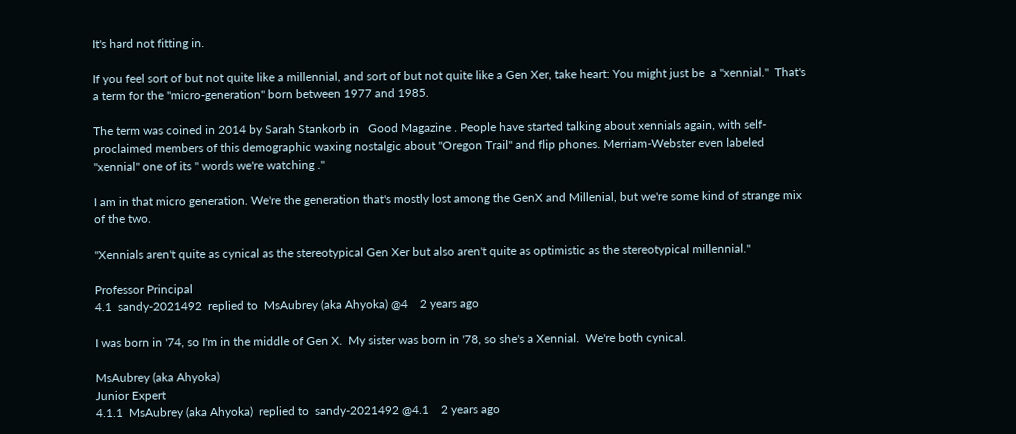It's hard not fitting in.

If you feel sort of but not quite like a millennial, and sort of but not quite like a Gen Xer, take heart: You might just be  a "xennial."  That's a term for the "micro-generation" born between 1977 and 1985.

The term was coined in 2014 by Sarah Stankorb in   Good Magazine . People have started talking about xennials again, with self-proclaimed members of this demographic waxing nostalgic about "Oregon Trail" and flip phones. Merriam-Webster even labeled "xennial" one of its " words we're watching ."

I am in that micro generation. We're the generation that's mostly lost among the GenX and Millenial, but we're some kind of strange mix of the two.

"Xennials aren't quite as cynical as the stereotypical Gen Xer but also aren't quite as optimistic as the stereotypical millennial."

Professor Principal
4.1  sandy-2021492  replied to  MsAubrey (aka Ahyoka) @4    2 years ago

I was born in '74, so I'm in the middle of Gen X.  My sister was born in '78, so she's a Xennial.  We're both cynical.

MsAubrey (aka Ahyoka)
Junior Expert
4.1.1  MsAubrey (aka Ahyoka)  replied to  sandy-2021492 @4.1    2 years ago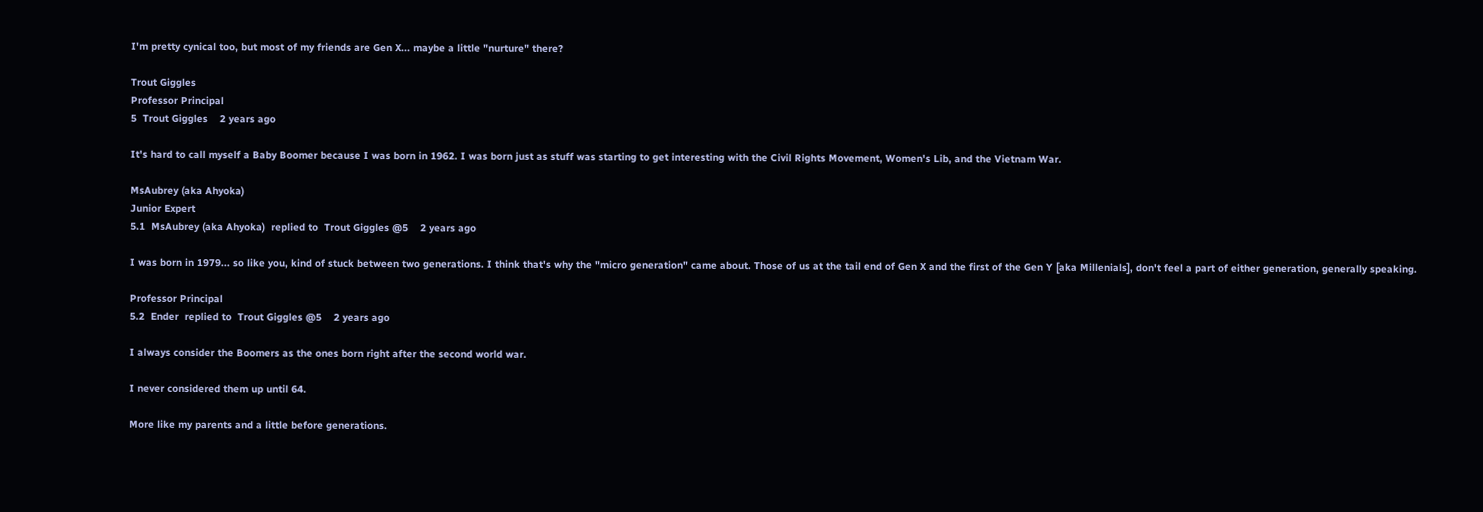I'm pretty cynical too, but most of my friends are Gen X... maybe a little "nurture" there?

Trout Giggles
Professor Principal
5  Trout Giggles    2 years ago

It's hard to call myself a Baby Boomer because I was born in 1962. I was born just as stuff was starting to get interesting with the Civil Rights Movement, Women's Lib, and the Vietnam War.

MsAubrey (aka Ahyoka)
Junior Expert
5.1  MsAubrey (aka Ahyoka)  replied to  Trout Giggles @5    2 years ago

I was born in 1979... so like you, kind of stuck between two generations. I think that's why the "micro generation" came about. Those of us at the tail end of Gen X and the first of the Gen Y [aka Millenials], don't feel a part of either generation, generally speaking.

Professor Principal
5.2  Ender  replied to  Trout Giggles @5    2 years ago

I always consider the Boomers as the ones born right after the second world war.

I never considered them up until 64.

More like my parents and a little before generations.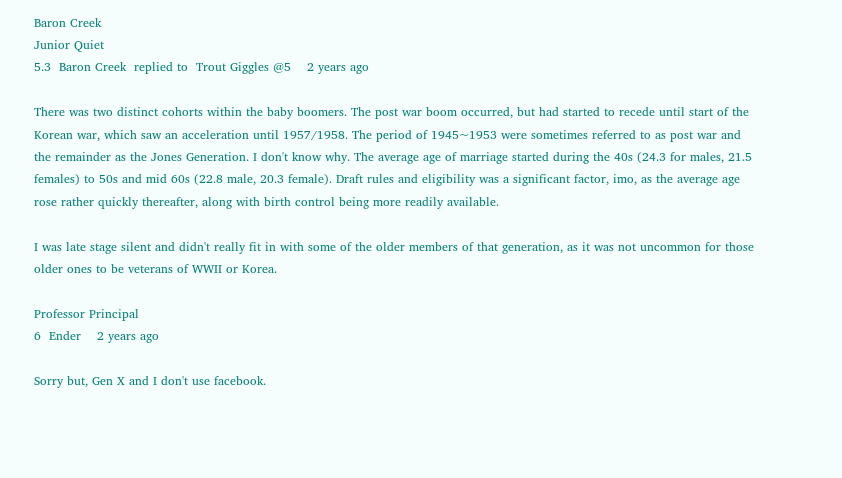Baron Creek
Junior Quiet
5.3  Baron Creek  replied to  Trout Giggles @5    2 years ago

There was two distinct cohorts within the baby boomers. The post war boom occurred, but had started to recede until start of the Korean war, which saw an acceleration until 1957/1958. The period of 1945~1953 were sometimes referred to as post war and the remainder as the Jones Generation. I don't know why. The average age of marriage started during the 40s (24.3 for males, 21.5 females) to 50s and mid 60s (22.8 male, 20.3 female). Draft rules and eligibility was a significant factor, imo, as the average age rose rather quickly thereafter, along with birth control being more readily available.

I was late stage silent and didn't really fit in with some of the older members of that generation, as it was not uncommon for those older ones to be veterans of WWII or Korea.

Professor Principal
6  Ender    2 years ago

Sorry but, Gen X and I don't use facebook.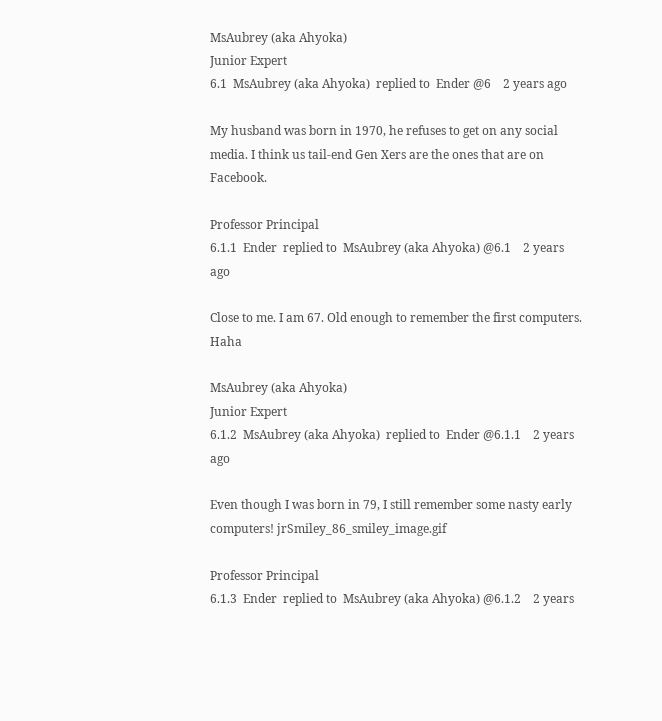MsAubrey (aka Ahyoka)
Junior Expert
6.1  MsAubrey (aka Ahyoka)  replied to  Ender @6    2 years ago

My husband was born in 1970, he refuses to get on any social media. I think us tail-end Gen Xers are the ones that are on Facebook.

Professor Principal
6.1.1  Ender  replied to  MsAubrey (aka Ahyoka) @6.1    2 years ago

Close to me. I am 67. Old enough to remember the first computers.   Haha

MsAubrey (aka Ahyoka)
Junior Expert
6.1.2  MsAubrey (aka Ahyoka)  replied to  Ender @6.1.1    2 years ago

Even though I was born in 79, I still remember some nasty early computers! jrSmiley_86_smiley_image.gif

Professor Principal
6.1.3  Ender  replied to  MsAubrey (aka Ahyoka) @6.1.2    2 years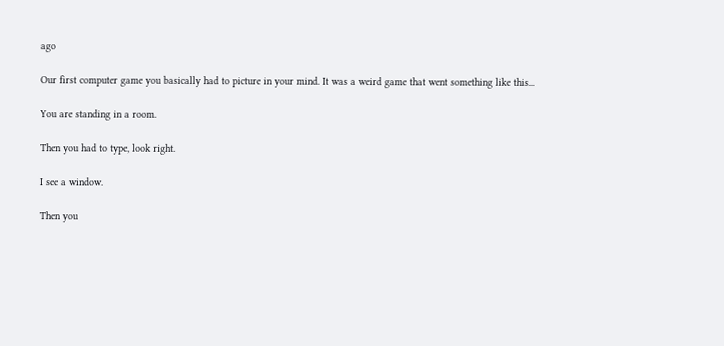ago

Our first computer game you basically had to picture in your mind. It was a weird game that went something like this...

You are standing in a room.

Then you had to type, look right.

I see a window.

Then you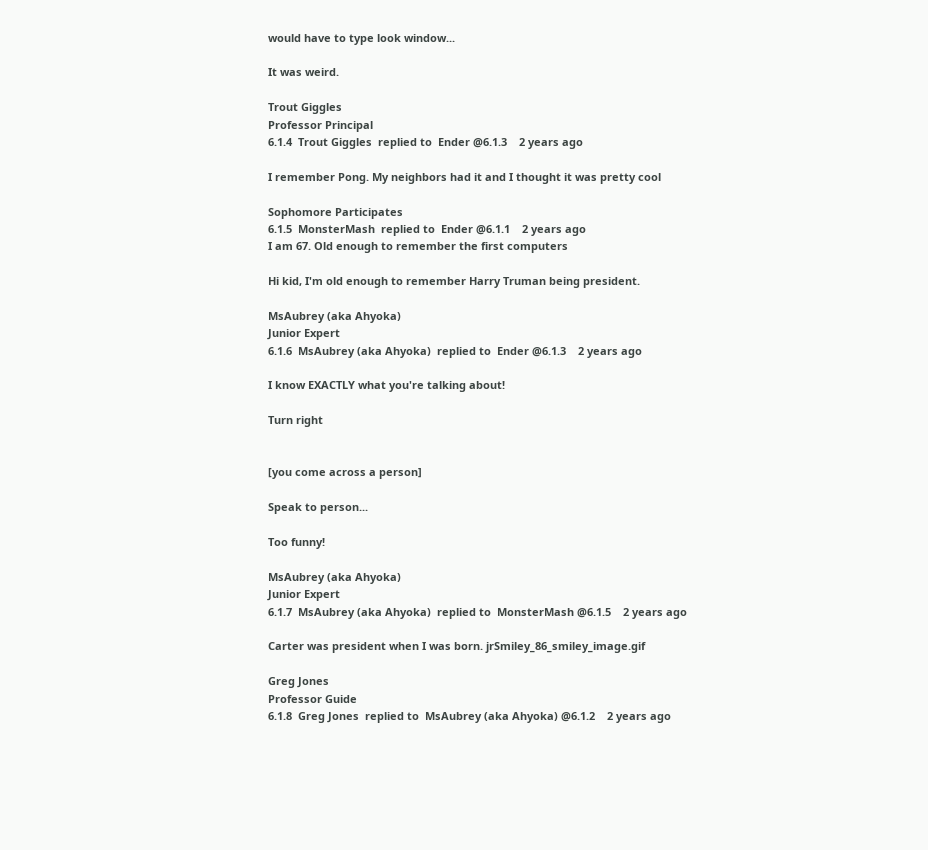would have to type look window...

It was weird.

Trout Giggles
Professor Principal
6.1.4  Trout Giggles  replied to  Ender @6.1.3    2 years ago

I remember Pong. My neighbors had it and I thought it was pretty cool

Sophomore Participates
6.1.5  MonsterMash  replied to  Ender @6.1.1    2 years ago
I am 67. Old enough to remember the first computers

Hi kid, I'm old enough to remember Harry Truman being president.

MsAubrey (aka Ahyoka)
Junior Expert
6.1.6  MsAubrey (aka Ahyoka)  replied to  Ender @6.1.3    2 years ago

I know EXACTLY what you're talking about!

Turn right


[you come across a person]

Speak to person...

Too funny!

MsAubrey (aka Ahyoka)
Junior Expert
6.1.7  MsAubrey (aka Ahyoka)  replied to  MonsterMash @6.1.5    2 years ago

Carter was president when I was born. jrSmiley_86_smiley_image.gif

Greg Jones
Professor Guide
6.1.8  Greg Jones  replied to  MsAubrey (aka Ahyoka) @6.1.2    2 years ago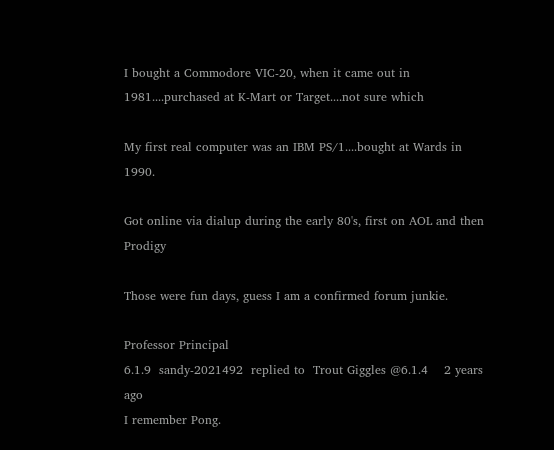I bought a Commodore VIC-20, when it came out in 1981....purchased at K-Mart or Target....not sure which

My first real computer was an IBM PS/1....bought at Wards in 1990.

Got online via dialup during the early 80's, first on AOL and then Prodigy

Those were fun days, guess I am a confirmed forum junkie.

Professor Principal
6.1.9  sandy-2021492  replied to  Trout Giggles @6.1.4    2 years ago
I remember Pong.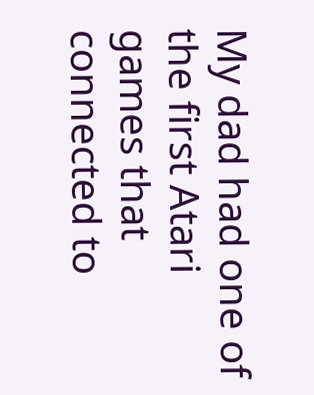My dad had one of the first Atari games that connected to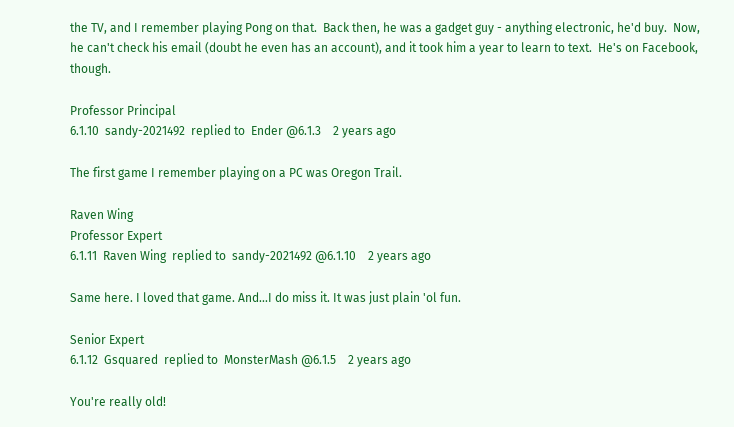the TV, and I remember playing Pong on that.  Back then, he was a gadget guy - anything electronic, he'd buy.  Now, he can't check his email (doubt he even has an account), and it took him a year to learn to text.  He's on Facebook, though.

Professor Principal
6.1.10  sandy-2021492  replied to  Ender @6.1.3    2 years ago

The first game I remember playing on a PC was Oregon Trail.

Raven Wing
Professor Expert
6.1.11  Raven Wing  replied to  sandy-2021492 @6.1.10    2 years ago

Same here. I loved that game. And...I do miss it. It was just plain 'ol fun.

Senior Expert
6.1.12  Gsquared  replied to  MonsterMash @6.1.5    2 years ago

You're really old!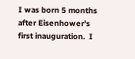I was born 5 months after Eisenhower's first inauguration.  I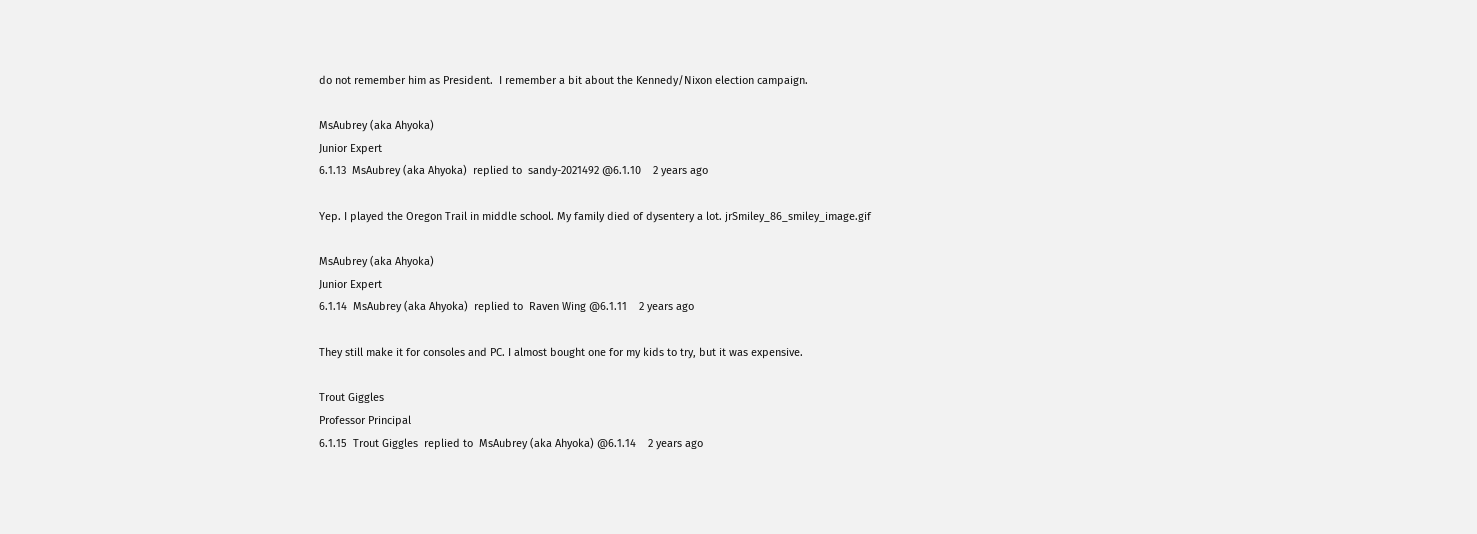do not remember him as President.  I remember a bit about the Kennedy/Nixon election campaign.

MsAubrey (aka Ahyoka)
Junior Expert
6.1.13  MsAubrey (aka Ahyoka)  replied to  sandy-2021492 @6.1.10    2 years ago

Yep. I played the Oregon Trail in middle school. My family died of dysentery a lot. jrSmiley_86_smiley_image.gif

MsAubrey (aka Ahyoka)
Junior Expert
6.1.14  MsAubrey (aka Ahyoka)  replied to  Raven Wing @6.1.11    2 years ago

They still make it for consoles and PC. I almost bought one for my kids to try, but it was expensive.

Trout Giggles
Professor Principal
6.1.15  Trout Giggles  replied to  MsAubrey (aka Ahyoka) @6.1.14    2 years ago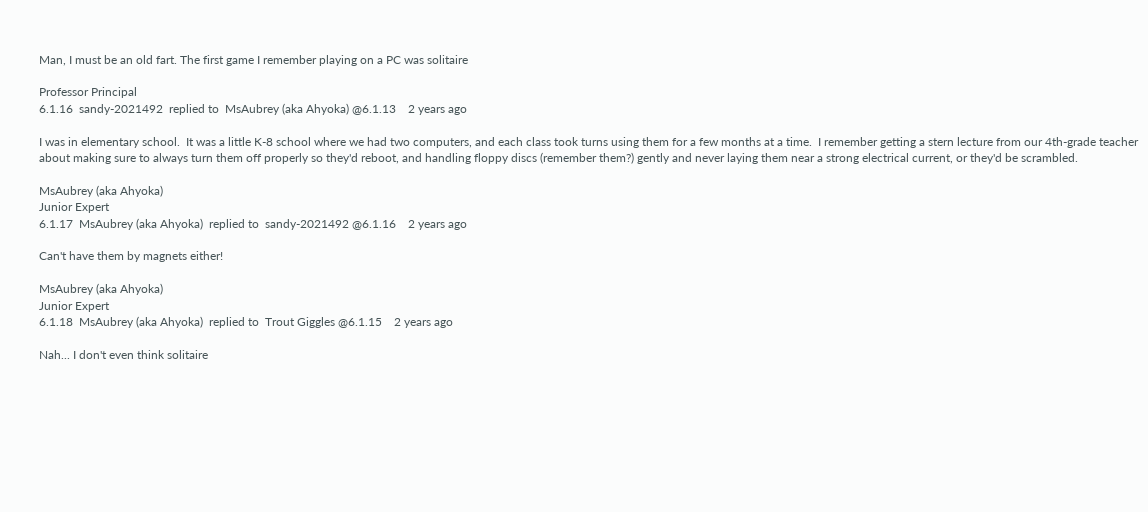Man, I must be an old fart. The first game I remember playing on a PC was solitaire

Professor Principal
6.1.16  sandy-2021492  replied to  MsAubrey (aka Ahyoka) @6.1.13    2 years ago

I was in elementary school.  It was a little K-8 school where we had two computers, and each class took turns using them for a few months at a time.  I remember getting a stern lecture from our 4th-grade teacher about making sure to always turn them off properly so they'd reboot, and handling floppy discs (remember them?) gently and never laying them near a strong electrical current, or they'd be scrambled.

MsAubrey (aka Ahyoka)
Junior Expert
6.1.17  MsAubrey (aka Ahyoka)  replied to  sandy-2021492 @6.1.16    2 years ago

Can't have them by magnets either!

MsAubrey (aka Ahyoka)
Junior Expert
6.1.18  MsAubrey (aka Ahyoka)  replied to  Trout Giggles @6.1.15    2 years ago

Nah... I don't even think solitaire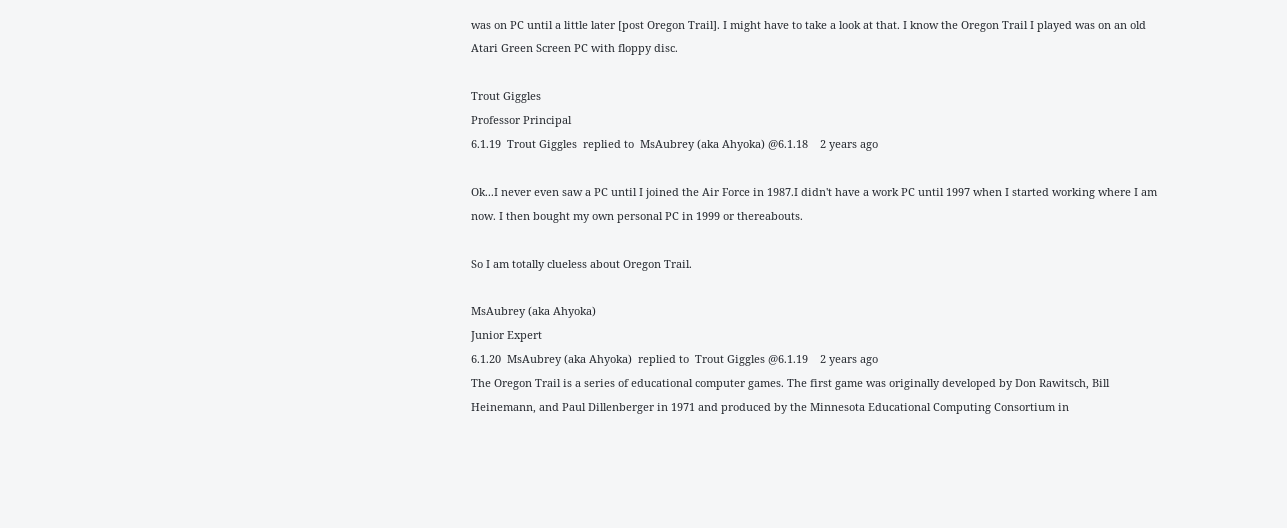was on PC until a little later [post Oregon Trail]. I might have to take a look at that. I know the Oregon Trail I played was on an old Atari Green Screen PC with floppy disc.

Trout Giggles
Professor Principal
6.1.19  Trout Giggles  replied to  MsAubrey (aka Ahyoka) @6.1.18    2 years ago

Ok...I never even saw a PC until I joined the Air Force in 1987.I didn't have a work PC until 1997 when I started working where I am now. I then bought my own personal PC in 1999 or thereabouts.

So I am totally clueless about Oregon Trail.

MsAubrey (aka Ahyoka)
Junior Expert
6.1.20  MsAubrey (aka Ahyoka)  replied to  Trout Giggles @6.1.19    2 years ago
The Oregon Trail is a series of educational computer games. The first game was originally developed by Don Rawitsch, Bill Heinemann, and Paul Dillenberger in 1971 and produced by the Minnesota Educational Computing Consortium in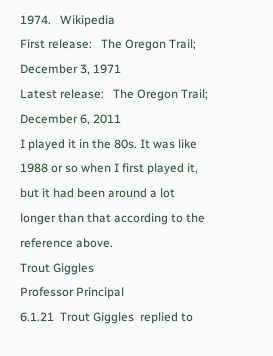1974.   Wikipedia
First release:   The Oregon Trail; December 3, 1971
Latest release:   The Oregon Trail; December 6, 2011
I played it in the 80s. It was like 1988 or so when I first played it, but it had been around a lot longer than that according to the reference above.
Trout Giggles
Professor Principal
6.1.21  Trout Giggles  replied to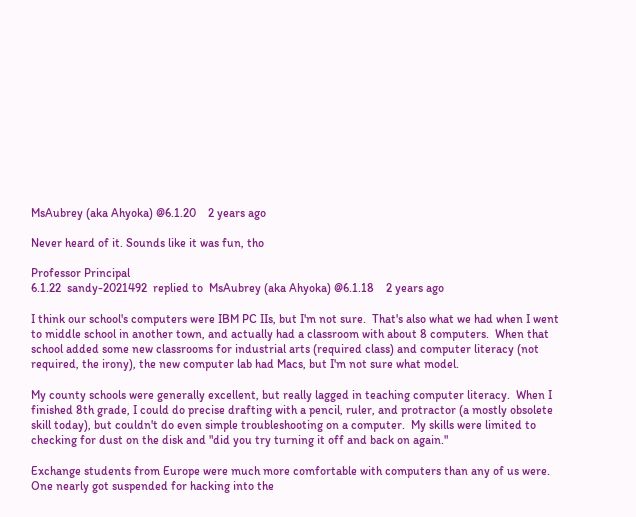MsAubrey (aka Ahyoka) @6.1.20    2 years ago

Never heard of it. Sounds like it was fun, tho

Professor Principal
6.1.22  sandy-2021492  replied to  MsAubrey (aka Ahyoka) @6.1.18    2 years ago

I think our school's computers were IBM PC IIs, but I'm not sure.  That's also what we had when I went to middle school in another town, and actually had a classroom with about 8 computers.  When that school added some new classrooms for industrial arts (required class) and computer literacy (not required, the irony), the new computer lab had Macs, but I'm not sure what model.

My county schools were generally excellent, but really lagged in teaching computer literacy.  When I finished 8th grade, I could do precise drafting with a pencil, ruler, and protractor (a mostly obsolete skill today), but couldn't do even simple troubleshooting on a computer.  My skills were limited to checking for dust on the disk and "did you try turning it off and back on again."

Exchange students from Europe were much more comfortable with computers than any of us were.  One nearly got suspended for hacking into the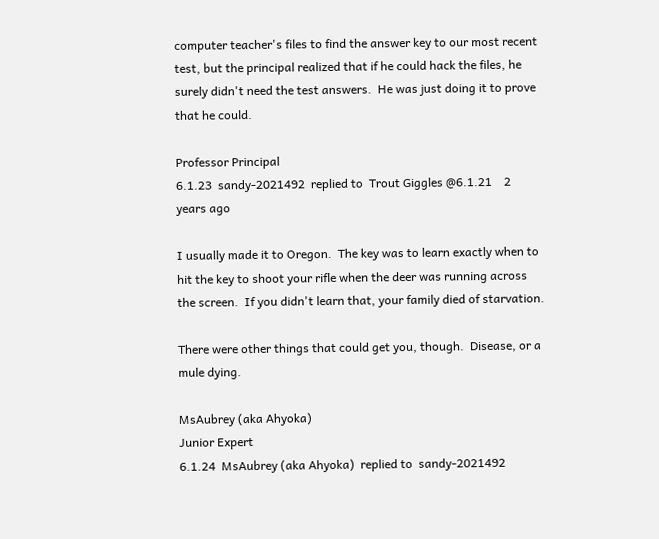computer teacher's files to find the answer key to our most recent test, but the principal realized that if he could hack the files, he surely didn't need the test answers.  He was just doing it to prove that he could.

Professor Principal
6.1.23  sandy-2021492  replied to  Trout Giggles @6.1.21    2 years ago

I usually made it to Oregon.  The key was to learn exactly when to hit the key to shoot your rifle when the deer was running across the screen.  If you didn't learn that, your family died of starvation.

There were other things that could get you, though.  Disease, or a mule dying.

MsAubrey (aka Ahyoka)
Junior Expert
6.1.24  MsAubrey (aka Ahyoka)  replied to  sandy-2021492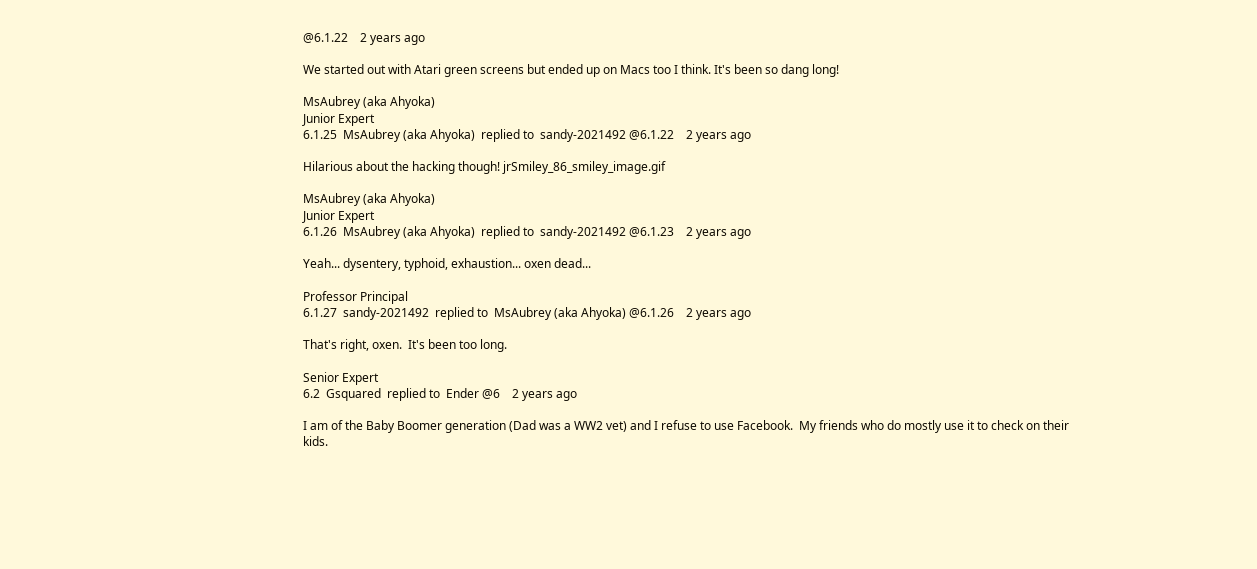@6.1.22    2 years ago

We started out with Atari green screens but ended up on Macs too I think. It's been so dang long!

MsAubrey (aka Ahyoka)
Junior Expert
6.1.25  MsAubrey (aka Ahyoka)  replied to  sandy-2021492 @6.1.22    2 years ago

Hilarious about the hacking though! jrSmiley_86_smiley_image.gif

MsAubrey (aka Ahyoka)
Junior Expert
6.1.26  MsAubrey (aka Ahyoka)  replied to  sandy-2021492 @6.1.23    2 years ago

Yeah... dysentery, typhoid, exhaustion... oxen dead...

Professor Principal
6.1.27  sandy-2021492  replied to  MsAubrey (aka Ahyoka) @6.1.26    2 years ago

That's right, oxen.  It's been too long.

Senior Expert
6.2  Gsquared  replied to  Ender @6    2 years ago

I am of the Baby Boomer generation (Dad was a WW2 vet) and I refuse to use Facebook.  My friends who do mostly use it to check on their kids.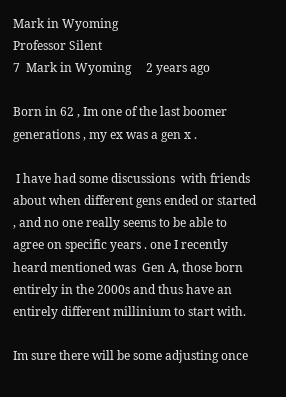Mark in Wyoming
Professor Silent
7  Mark in Wyoming     2 years ago

Born in 62 , Im one of the last boomer generations , my ex was a gen x .

 I have had some discussions  with friends about when different gens ended or started , and no one really seems to be able to agree on specific years . one I recently heard mentioned was  Gen A, those born entirely in the 2000s and thus have an entirely different millinium to start with.

Im sure there will be some adjusting once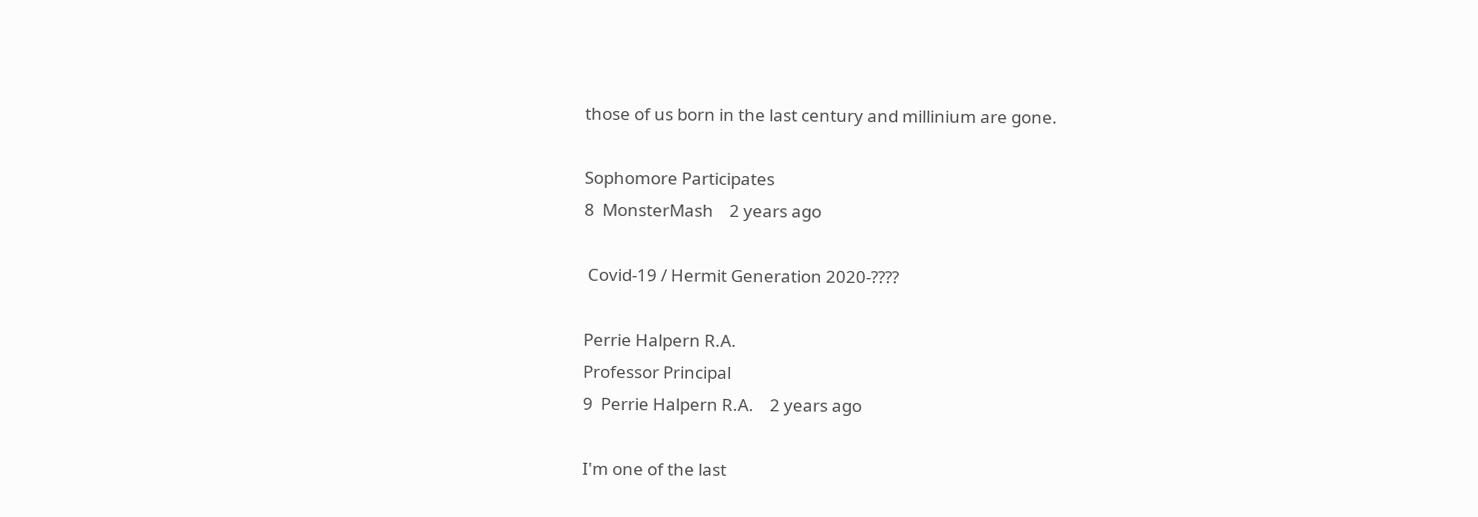those of us born in the last century and millinium are gone.

Sophomore Participates
8  MonsterMash    2 years ago

 Covid-19 / Hermit Generation 2020-????

Perrie Halpern R.A.
Professor Principal
9  Perrie Halpern R.A.    2 years ago

I'm one of the last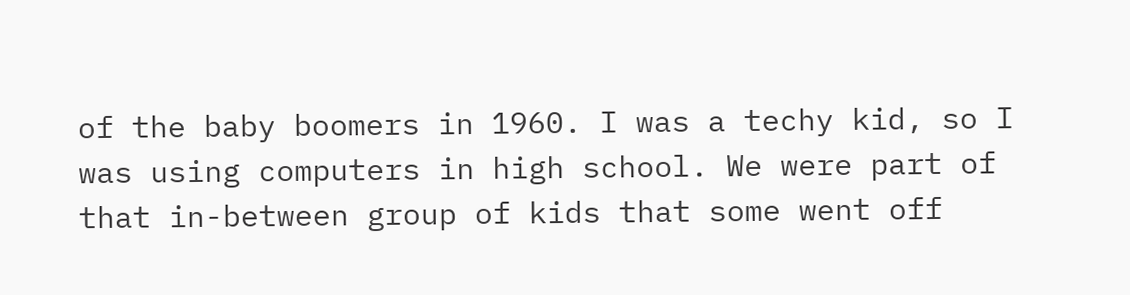of the baby boomers in 1960. I was a techy kid, so I was using computers in high school. We were part of that in-between group of kids that some went off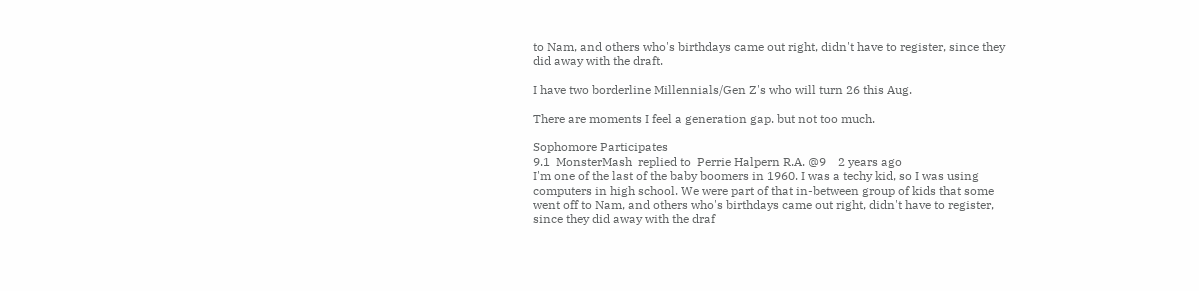to Nam, and others who's birthdays came out right, didn't have to register, since they did away with the draft.

I have two borderline Millennials/Gen Z's who will turn 26 this Aug.

There are moments I feel a generation gap. but not too much.

Sophomore Participates
9.1  MonsterMash  replied to  Perrie Halpern R.A. @9    2 years ago
I'm one of the last of the baby boomers in 1960. I was a techy kid, so I was using computers in high school. We were part of that in-between group of kids that some went off to Nam, and others who's birthdays came out right, didn't have to register, since they did away with the draf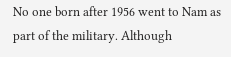No one born after 1956 went to Nam as part of the military. Although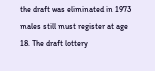the draft was eliminated in 1973 males still must register at age 18. The draft lottery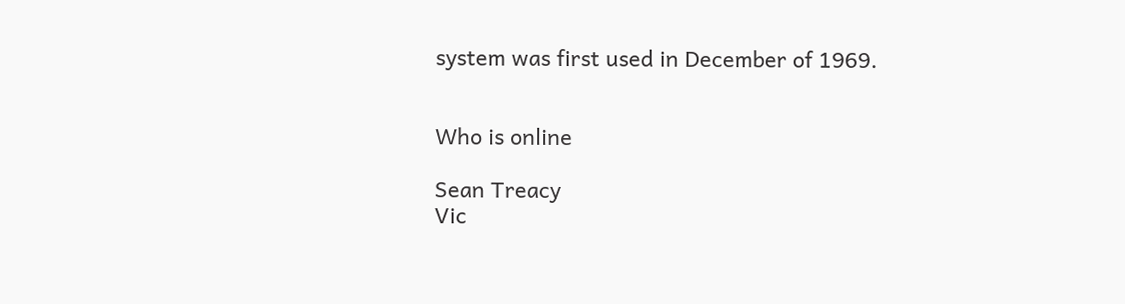system was first used in December of 1969.


Who is online

Sean Treacy
Vic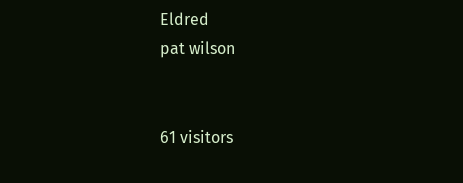Eldred
pat wilson


61 visitors